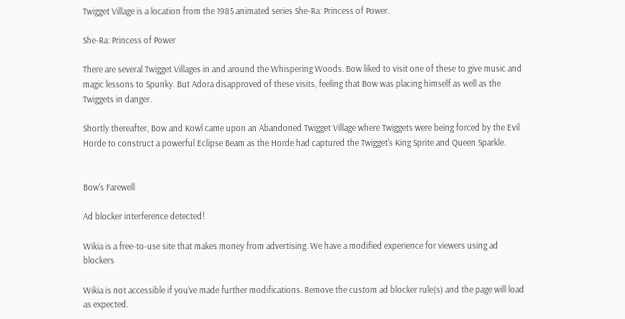Twigget Village is a location from the 1985 animated series She-Ra: Princess of Power.

She-Ra: Princess of Power

There are several Twigget Villages in and around the Whispering Woods. Bow liked to visit one of these to give music and magic lessons to Spunky. But Adora disapproved of these visits, feeling that Bow was placing himself as well as the Twiggets in danger.

Shortly thereafter, Bow and Kowl came upon an Abandoned Twigget Village where Twiggets were being forced by the Evil Horde to construct a powerful Eclipse Beam as the Horde had captured the Twigget's King Sprite and Queen Sparkle.


Bow's Farewell

Ad blocker interference detected!

Wikia is a free-to-use site that makes money from advertising. We have a modified experience for viewers using ad blockers

Wikia is not accessible if you’ve made further modifications. Remove the custom ad blocker rule(s) and the page will load as expected.